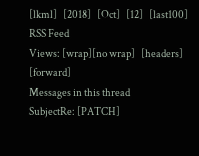[lkml]   [2018]   [Oct]   [12]   [last100]   RSS Feed
Views: [wrap][no wrap]   [headers]  [forward]
Messages in this thread
SubjectRe: [PATCH]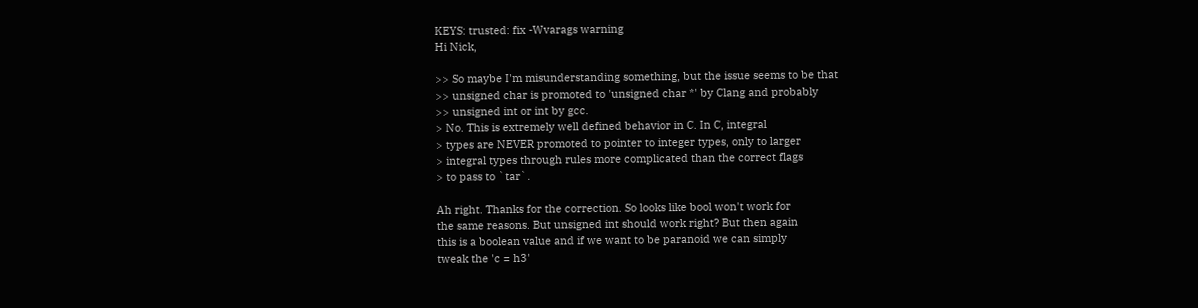KEYS: trusted: fix -Wvarags warning
Hi Nick,

>> So maybe I'm misunderstanding something, but the issue seems to be that
>> unsigned char is promoted to 'unsigned char *' by Clang and probably
>> unsigned int or int by gcc.
> No. This is extremely well defined behavior in C. In C, integral
> types are NEVER promoted to pointer to integer types, only to larger
> integral types through rules more complicated than the correct flags
> to pass to `tar`.

Ah right. Thanks for the correction. So looks like bool won't work for
the same reasons. But unsigned int should work right? But then again
this is a boolean value and if we want to be paranoid we can simply
tweak the 'c = h3'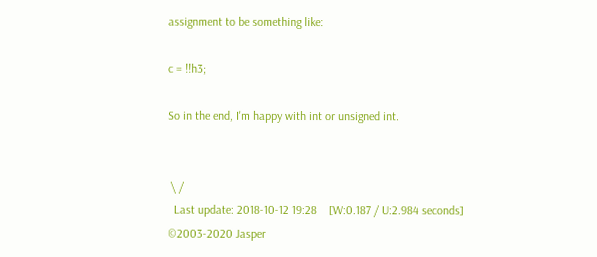assignment to be something like:

c = !!h3;

So in the end, I'm happy with int or unsigned int.


 \ /
  Last update: 2018-10-12 19:28    [W:0.187 / U:2.984 seconds]
©2003-2020 Jasper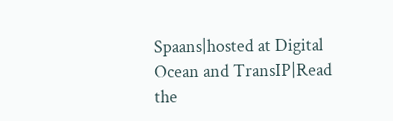Spaans|hosted at Digital Ocean and TransIP|Read the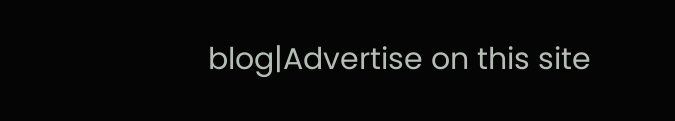blog|Advertise on this site